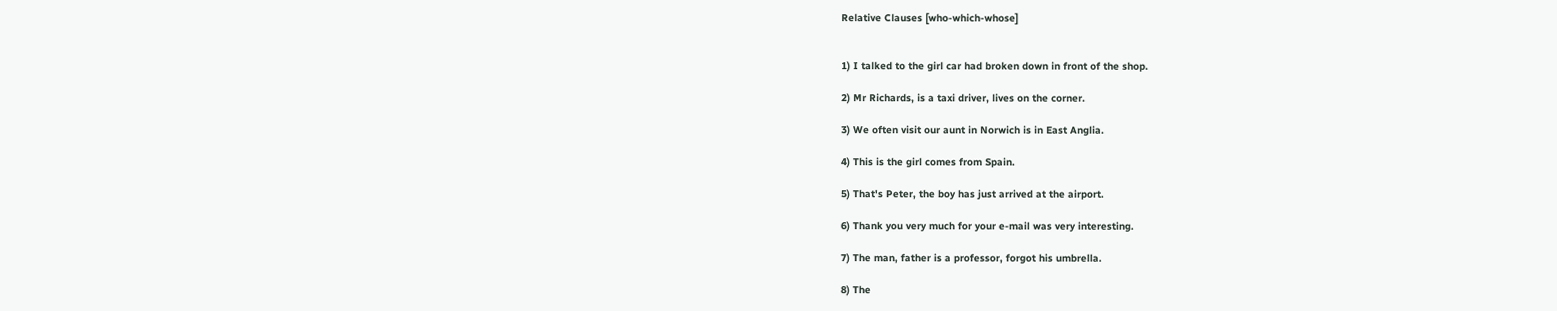Relative Clauses [who-which-whose]


1) I talked to the girl car had broken down in front of the shop.

2) Mr Richards, is a taxi driver, lives on the corner.

3) We often visit our aunt in Norwich is in East Anglia.

4) This is the girl comes from Spain.

5) That's Peter, the boy has just arrived at the airport.

6) Thank you very much for your e-mail was very interesting.

7) The man, father is a professor, forgot his umbrella.

8) The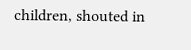children, shouted in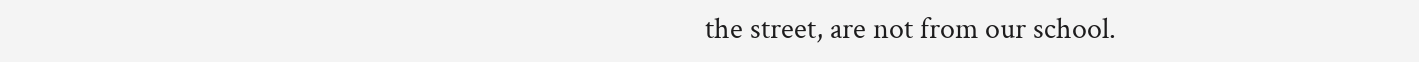the street, are not from our school.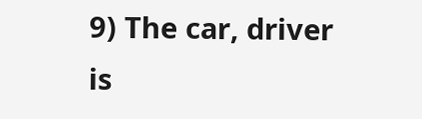9) The car, driver is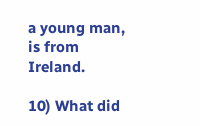a young man, is from Ireland.

10) What did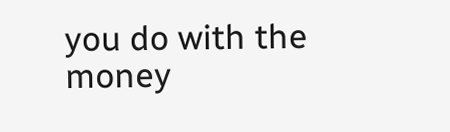you do with the money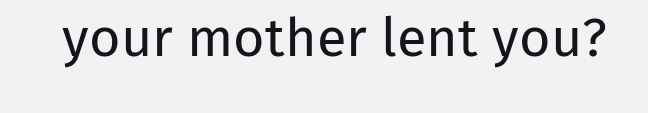your mother lent you?